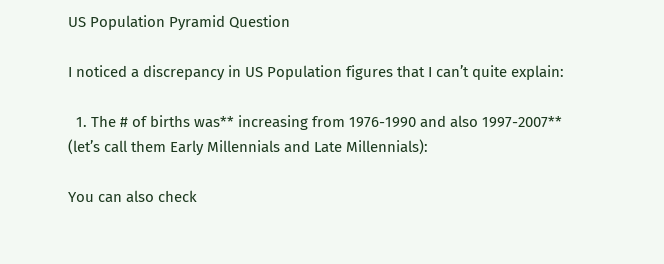US Population Pyramid Question

I noticed a discrepancy in US Population figures that I can’t quite explain:

  1. The # of births was** increasing from 1976-1990 and also 1997-2007** (let’s call them Early Millennials and Late Millennials):

You can also check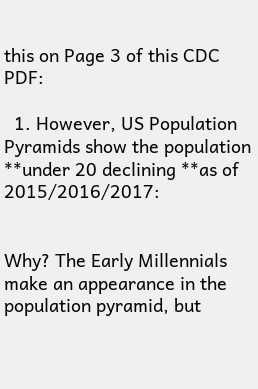this on Page 3 of this CDC PDF:

  1. However, US Population Pyramids show the population **under 20 declining **as of 2015/2016/2017:


Why? The Early Millennials make an appearance in the population pyramid, but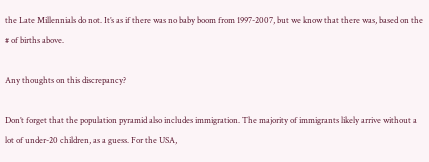the Late Millennials do not. It’s as if there was no baby boom from 1997-2007, but we know that there was, based on the # of births above.

Any thoughts on this discrepancy?

Don’t forget that the population pyramid also includes immigration. The majority of immigrants likely arrive without a lot of under-20 children, as a guess. For the USA,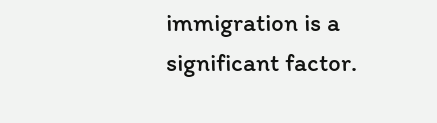immigration is a significant factor.